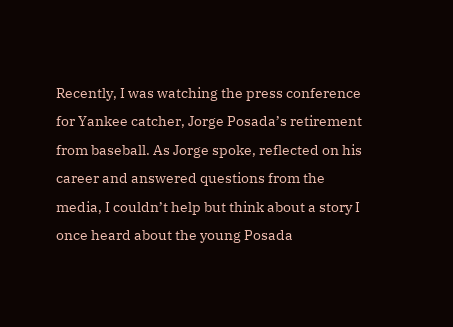Recently, I was watching the press conference for Yankee catcher, Jorge Posada’s retirement from baseball. As Jorge spoke, reflected on his career and answered questions from the media, I couldn’t help but think about a story I once heard about the young Posada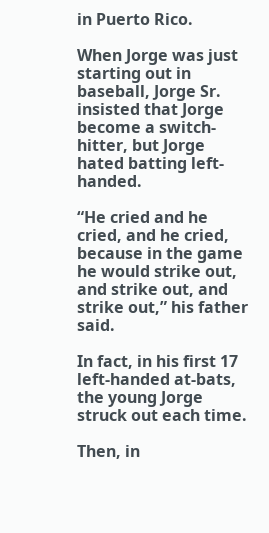in Puerto Rico.

When Jorge was just starting out in baseball, Jorge Sr. insisted that Jorge become a switch-hitter, but Jorge hated batting left-handed.

“He cried and he cried, and he cried, because in the game he would strike out, and strike out, and strike out,” his father said.

In fact, in his first 17 left-handed at-bats, the young Jorge struck out each time.

Then, in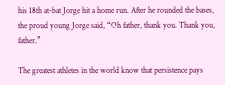his 18th at-bat Jorge hit a home run. After he rounded the bases, the proud young Jorge said, “Oh father, thank you. Thank you, father.”

The greatest athletes in the world know that persistence pays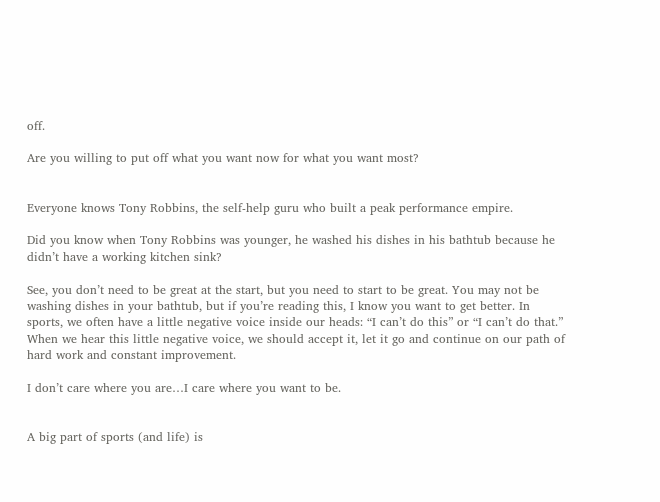off.

Are you willing to put off what you want now for what you want most?


Everyone knows Tony Robbins, the self-help guru who built a peak performance empire.

Did you know when Tony Robbins was younger, he washed his dishes in his bathtub because he didn’t have a working kitchen sink?

See, you don’t need to be great at the start, but you need to start to be great. You may not be washing dishes in your bathtub, but if you’re reading this, I know you want to get better. In sports, we often have a little negative voice inside our heads: “I can’t do this” or “I can’t do that.” When we hear this little negative voice, we should accept it, let it go and continue on our path of hard work and constant improvement.

I don’t care where you are…I care where you want to be.


A big part of sports (and life) is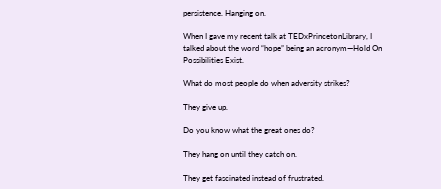persistence. Hanging on.

When I gave my recent talk at TEDxPrincetonLibrary, I talked about the word “hope” being an acronym—Hold On Possibilities Exist.

What do most people do when adversity strikes?

They give up.

Do you know what the great ones do?

They hang on until they catch on.

They get fascinated instead of frustrated.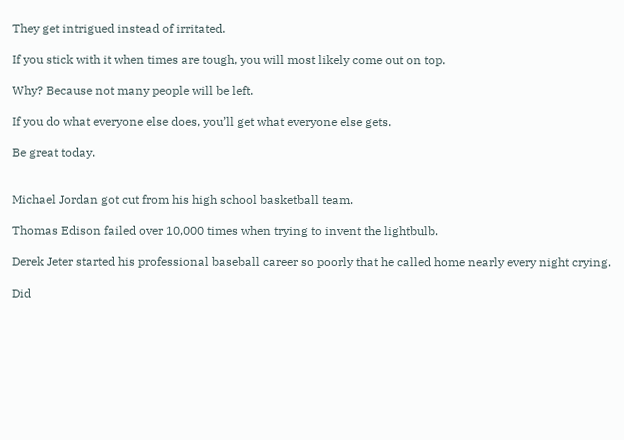They get intrigued instead of irritated.

If you stick with it when times are tough, you will most likely come out on top.

Why? Because not many people will be left.

If you do what everyone else does, you’ll get what everyone else gets.

Be great today.


Michael Jordan got cut from his high school basketball team.

Thomas Edison failed over 10,000 times when trying to invent the lightbulb.

Derek Jeter started his professional baseball career so poorly that he called home nearly every night crying.

Did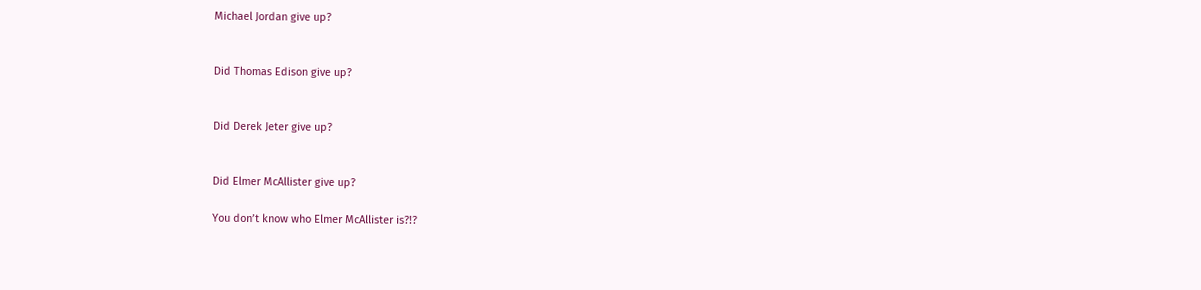Michael Jordan give up?


Did Thomas Edison give up?


Did Derek Jeter give up?


Did Elmer McAllister give up?

You don’t know who Elmer McAllister is?!?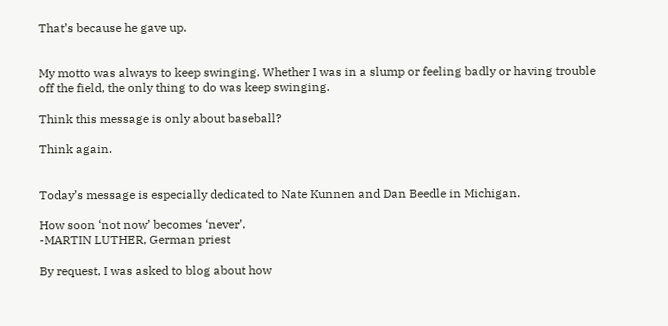That’s because he gave up.


My motto was always to keep swinging. Whether I was in a slump or feeling badly or having trouble off the field, the only thing to do was keep swinging.

Think this message is only about baseball?

Think again.


Today’s message is especially dedicated to Nate Kunnen and Dan Beedle in Michigan.

How soon ‘not now’ becomes ‘never’.
-MARTIN LUTHER, German priest

By request, I was asked to blog about how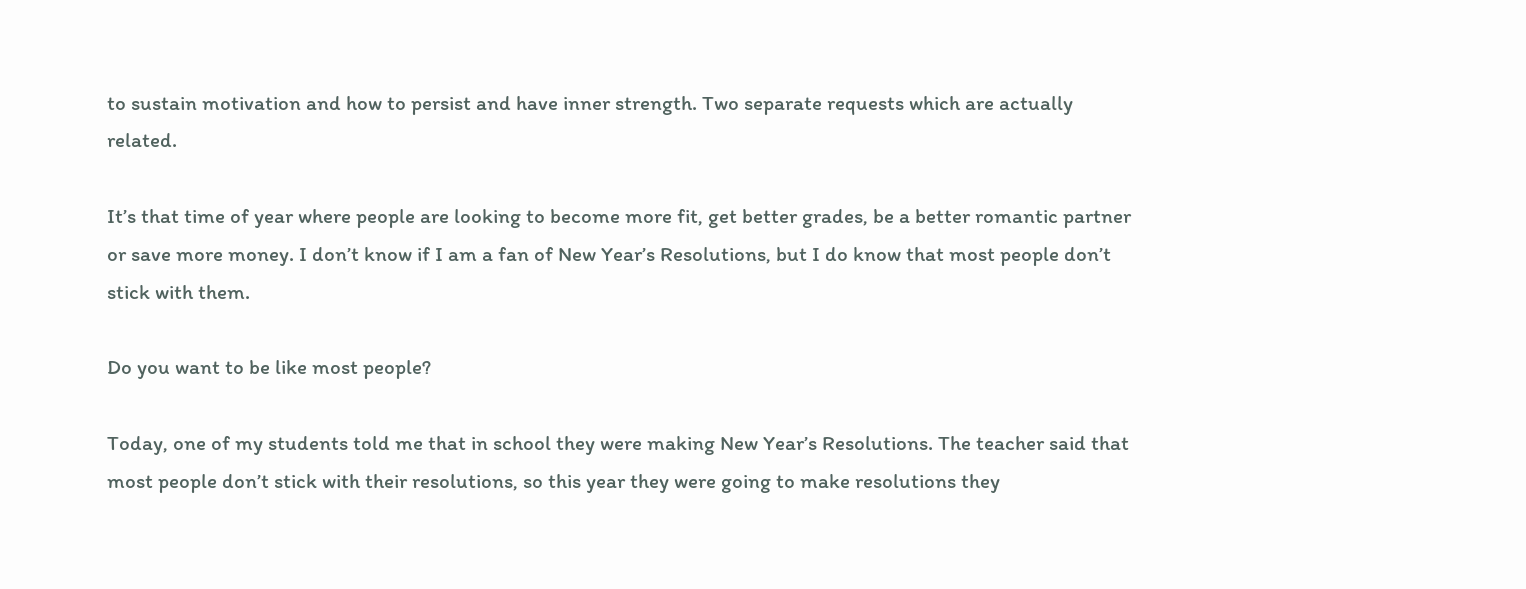to sustain motivation and how to persist and have inner strength. Two separate requests which are actually related.

It’s that time of year where people are looking to become more fit, get better grades, be a better romantic partner or save more money. I don’t know if I am a fan of New Year’s Resolutions, but I do know that most people don’t stick with them.

Do you want to be like most people?

Today, one of my students told me that in school they were making New Year’s Resolutions. The teacher said that most people don’t stick with their resolutions, so this year they were going to make resolutions they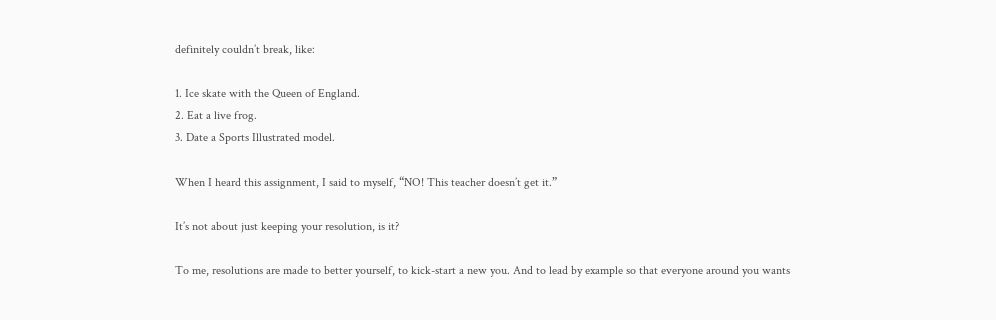definitely couldn’t break, like:

1. Ice skate with the Queen of England.
2. Eat a live frog.
3. Date a Sports Illustrated model.

When I heard this assignment, I said to myself, “NO! This teacher doesn’t get it.”

It’s not about just keeping your resolution, is it?

To me, resolutions are made to better yourself, to kick-start a new you. And to lead by example so that everyone around you wants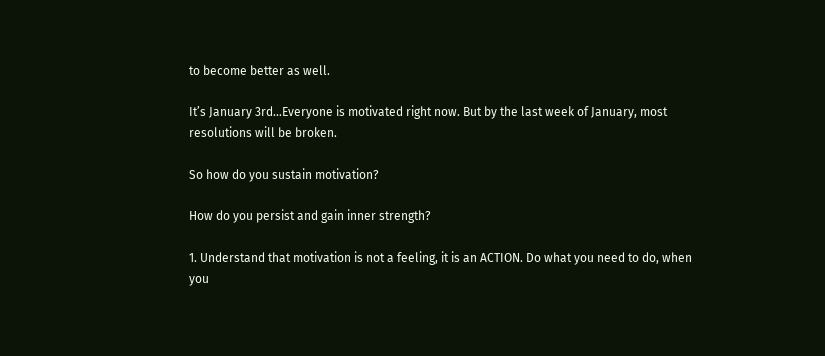to become better as well.

It’s January 3rd…Everyone is motivated right now. But by the last week of January, most resolutions will be broken.

So how do you sustain motivation?

How do you persist and gain inner strength?

1. Understand that motivation is not a feeling, it is an ACTION. Do what you need to do, when you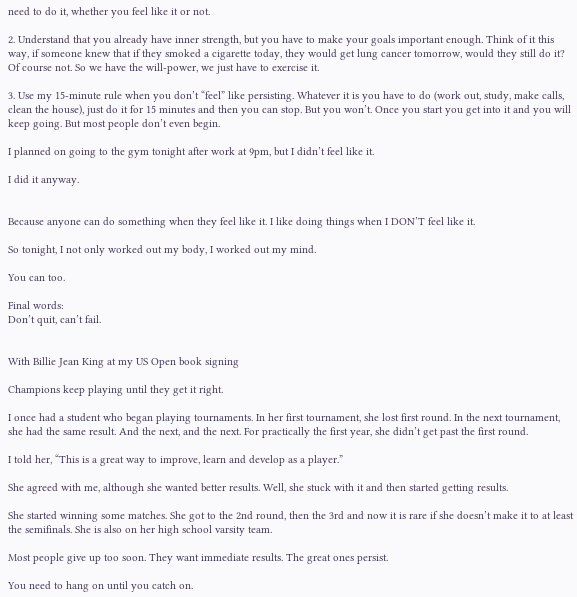need to do it, whether you feel like it or not.

2. Understand that you already have inner strength, but you have to make your goals important enough. Think of it this way, if someone knew that if they smoked a cigarette today, they would get lung cancer tomorrow, would they still do it? Of course not. So we have the will-power, we just have to exercise it.

3. Use my 15-minute rule when you don’t “feel” like persisting. Whatever it is you have to do (work out, study, make calls, clean the house), just do it for 15 minutes and then you can stop. But you won’t. Once you start you get into it and you will keep going. But most people don’t even begin.

I planned on going to the gym tonight after work at 9pm, but I didn’t feel like it.

I did it anyway.


Because anyone can do something when they feel like it. I like doing things when I DON’T feel like it.

So tonight, I not only worked out my body, I worked out my mind.

You can too.

Final words:
Don’t quit, can’t fail.


With Billie Jean King at my US Open book signing

Champions keep playing until they get it right.

I once had a student who began playing tournaments. In her first tournament, she lost first round. In the next tournament, she had the same result. And the next, and the next. For practically the first year, she didn’t get past the first round.

I told her, “This is a great way to improve, learn and develop as a player.”

She agreed with me, although she wanted better results. Well, she stuck with it and then started getting results.

She started winning some matches. She got to the 2nd round, then the 3rd and now it is rare if she doesn’t make it to at least the semifinals. She is also on her high school varsity team.

Most people give up too soon. They want immediate results. The great ones persist.

You need to hang on until you catch on.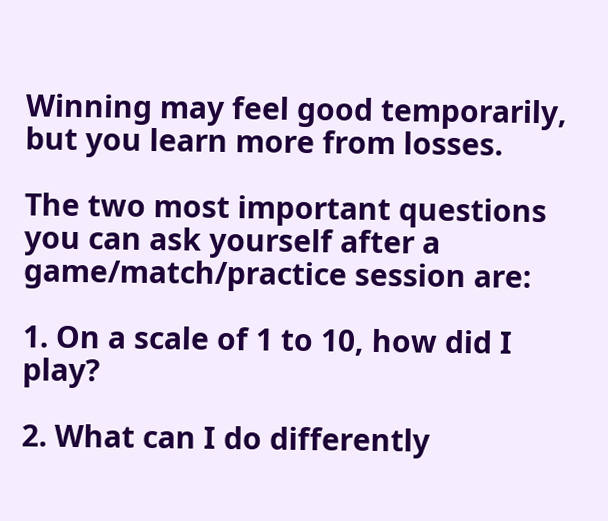Winning may feel good temporarily, but you learn more from losses.

The two most important questions you can ask yourself after a game/match/practice session are:

1. On a scale of 1 to 10, how did I play?

2. What can I do differently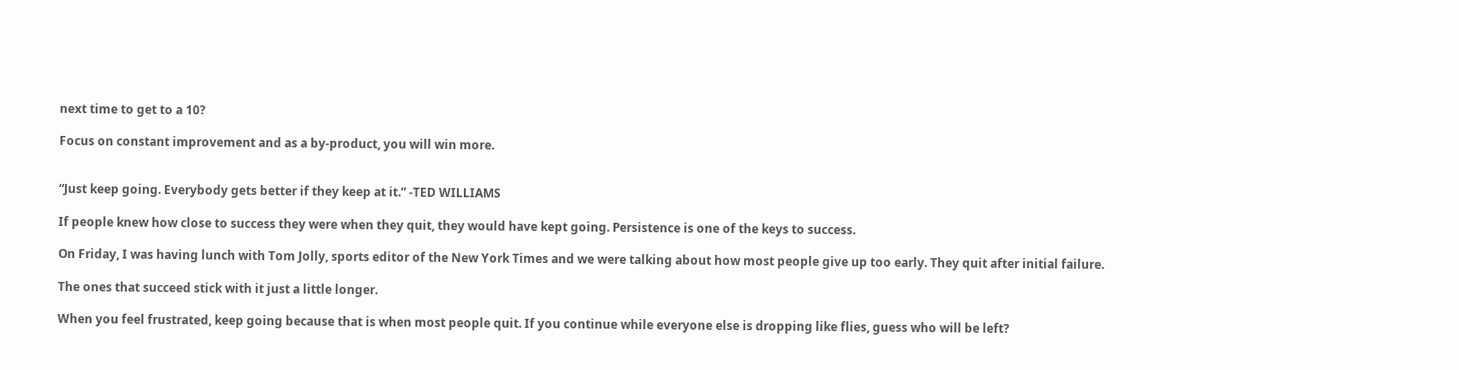next time to get to a 10?

Focus on constant improvement and as a by-product, you will win more.


“Just keep going. Everybody gets better if they keep at it.” -TED WILLIAMS

If people knew how close to success they were when they quit, they would have kept going. Persistence is one of the keys to success.

On Friday, I was having lunch with Tom Jolly, sports editor of the New York Times and we were talking about how most people give up too early. They quit after initial failure.

The ones that succeed stick with it just a little longer.

When you feel frustrated, keep going because that is when most people quit. If you continue while everyone else is dropping like flies, guess who will be left?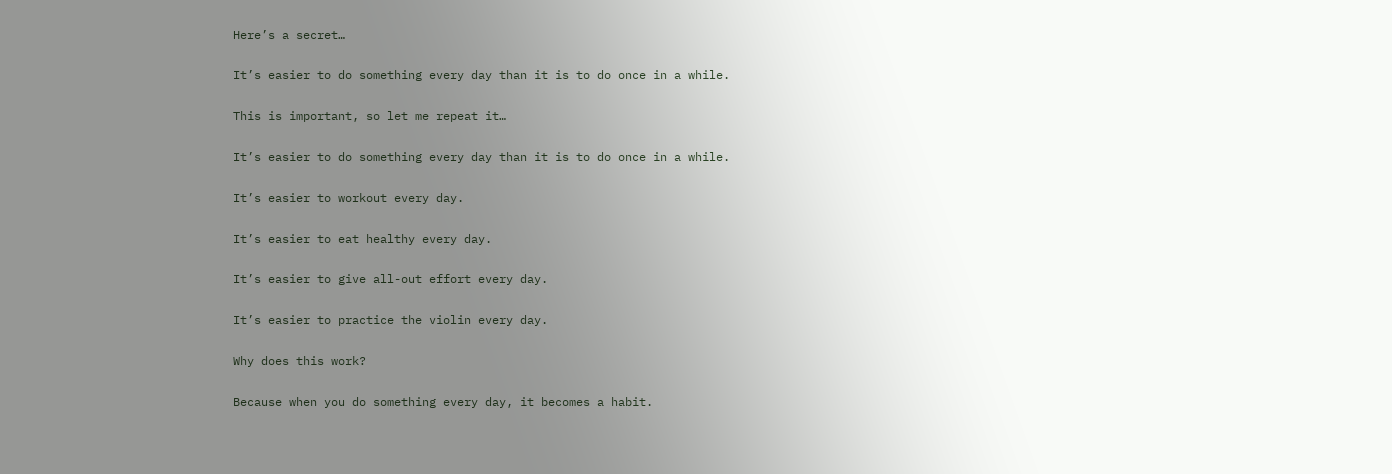Here’s a secret…

It’s easier to do something every day than it is to do once in a while.

This is important, so let me repeat it…

It’s easier to do something every day than it is to do once in a while.

It’s easier to workout every day.

It’s easier to eat healthy every day.

It’s easier to give all-out effort every day.

It’s easier to practice the violin every day.

Why does this work?

Because when you do something every day, it becomes a habit.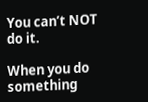You can’t NOT do it.

When you do something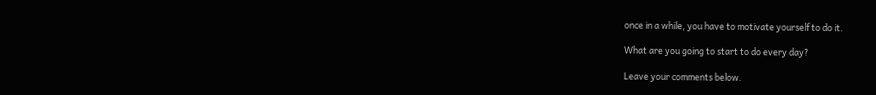once in a while, you have to motivate yourself to do it.

What are you going to start to do every day?

Leave your comments below.